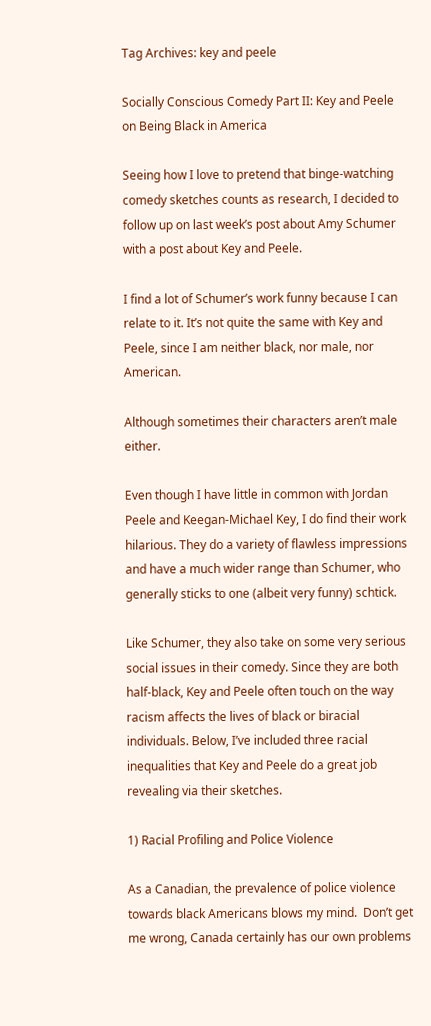Tag Archives: key and peele

Socially Conscious Comedy Part II: Key and Peele on Being Black in America

Seeing how I love to pretend that binge-watching comedy sketches counts as research, I decided to follow up on last week’s post about Amy Schumer with a post about Key and Peele.

I find a lot of Schumer’s work funny because I can relate to it. It’s not quite the same with Key and Peele, since I am neither black, nor male, nor American.

Although sometimes their characters aren’t male either.

Even though I have little in common with Jordan Peele and Keegan-Michael Key, I do find their work hilarious. They do a variety of flawless impressions and have a much wider range than Schumer, who generally sticks to one (albeit very funny) schtick.

Like Schumer, they also take on some very serious social issues in their comedy. Since they are both half-black, Key and Peele often touch on the way racism affects the lives of black or biracial individuals. Below, I’ve included three racial inequalities that Key and Peele do a great job revealing via their sketches.

1) Racial Profiling and Police Violence

As a Canadian, the prevalence of police violence towards black Americans blows my mind.  Don’t get me wrong, Canada certainly has our own problems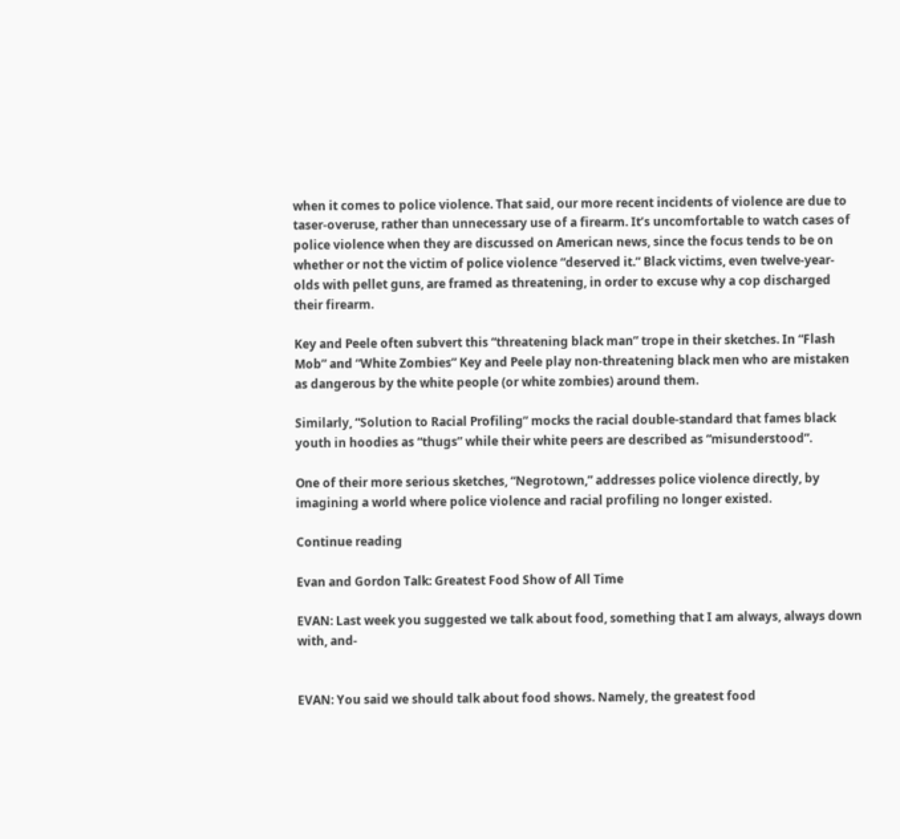when it comes to police violence. That said, our more recent incidents of violence are due to taser-overuse, rather than unnecessary use of a firearm. It’s uncomfortable to watch cases of police violence when they are discussed on American news, since the focus tends to be on whether or not the victim of police violence “deserved it.” Black victims, even twelve-year-olds with pellet guns, are framed as threatening, in order to excuse why a cop discharged their firearm.

Key and Peele often subvert this “threatening black man” trope in their sketches. In “Flash Mob” and “White Zombies” Key and Peele play non-threatening black men who are mistaken as dangerous by the white people (or white zombies) around them.

Similarly, “Solution to Racial Profiling” mocks the racial double-standard that fames black youth in hoodies as “thugs” while their white peers are described as “misunderstood”.

One of their more serious sketches, “Negrotown,” addresses police violence directly, by imagining a world where police violence and racial profiling no longer existed.

Continue reading

Evan and Gordon Talk: Greatest Food Show of All Time

EVAN: Last week you suggested we talk about food, something that I am always, always down with, and-


EVAN: You said we should talk about food shows. Namely, the greatest food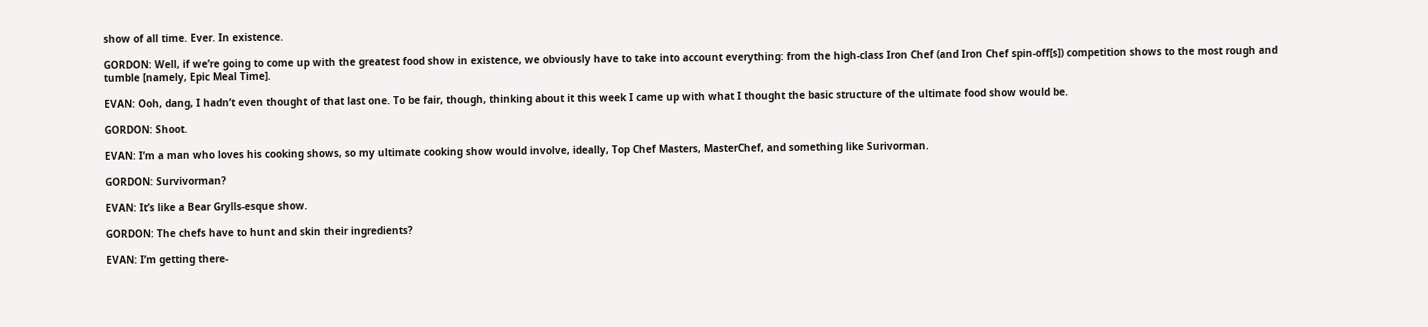show of all time. Ever. In existence.

GORDON: Well, if we’re going to come up with the greatest food show in existence, we obviously have to take into account everything: from the high-class Iron Chef (and Iron Chef spin-off[s]) competition shows to the most rough and tumble [namely, Epic Meal Time].

EVAN: Ooh, dang, I hadn’t even thought of that last one. To be fair, though, thinking about it this week I came up with what I thought the basic structure of the ultimate food show would be.

GORDON: Shoot.

EVAN: I’m a man who loves his cooking shows, so my ultimate cooking show would involve, ideally, Top Chef Masters, MasterChef, and something like Surivorman.

GORDON: Survivorman?

EVAN: It’s like a Bear Grylls-esque show.

GORDON: The chefs have to hunt and skin their ingredients?

EVAN: I’m getting there-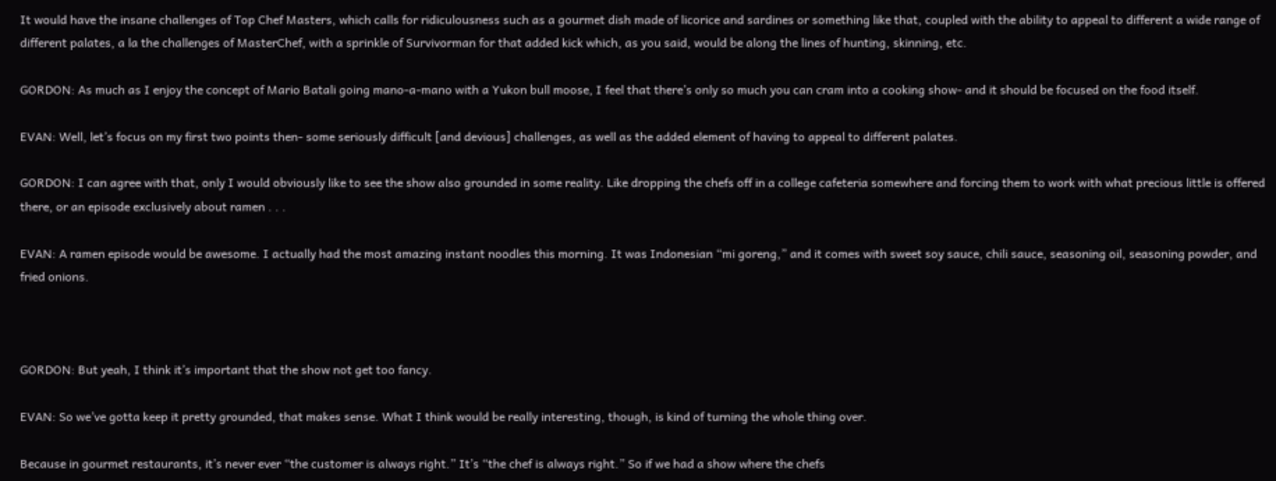It would have the insane challenges of Top Chef Masters, which calls for ridiculousness such as a gourmet dish made of licorice and sardines or something like that, coupled with the ability to appeal to different a wide range of different palates, a la the challenges of MasterChef, with a sprinkle of Survivorman for that added kick which, as you said, would be along the lines of hunting, skinning, etc.

GORDON: As much as I enjoy the concept of Mario Batali going mano-a-mano with a Yukon bull moose, I feel that there’s only so much you can cram into a cooking show- and it should be focused on the food itself.

EVAN: Well, let’s focus on my first two points then- some seriously difficult [and devious] challenges, as well as the added element of having to appeal to different palates.

GORDON: I can agree with that, only I would obviously like to see the show also grounded in some reality. Like dropping the chefs off in a college cafeteria somewhere and forcing them to work with what precious little is offered there, or an episode exclusively about ramen . . .

EVAN: A ramen episode would be awesome. I actually had the most amazing instant noodles this morning. It was Indonesian “mi goreng,” and it comes with sweet soy sauce, chili sauce, seasoning oil, seasoning powder, and fried onions.



GORDON: But yeah, I think it’s important that the show not get too fancy.

EVAN: So we’ve gotta keep it pretty grounded, that makes sense. What I think would be really interesting, though, is kind of turning the whole thing over.

Because in gourmet restaurants, it’s never ever “the customer is always right.” It’s “the chef is always right.” So if we had a show where the chefs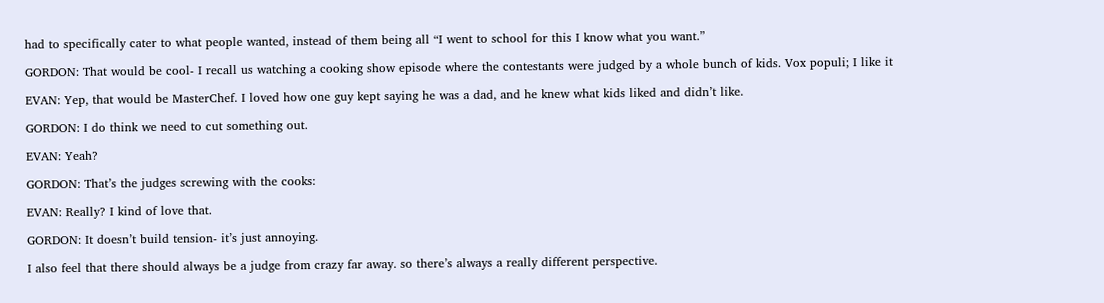had to specifically cater to what people wanted, instead of them being all “I went to school for this I know what you want.”

GORDON: That would be cool- I recall us watching a cooking show episode where the contestants were judged by a whole bunch of kids. Vox populi; I like it

EVAN: Yep, that would be MasterChef. I loved how one guy kept saying he was a dad, and he knew what kids liked and didn’t like.

GORDON: I do think we need to cut something out.

EVAN: Yeah?

GORDON: That’s the judges screwing with the cooks:

EVAN: Really? I kind of love that.

GORDON: It doesn’t build tension- it’s just annoying.

I also feel that there should always be a judge from crazy far away. so there’s always a really different perspective.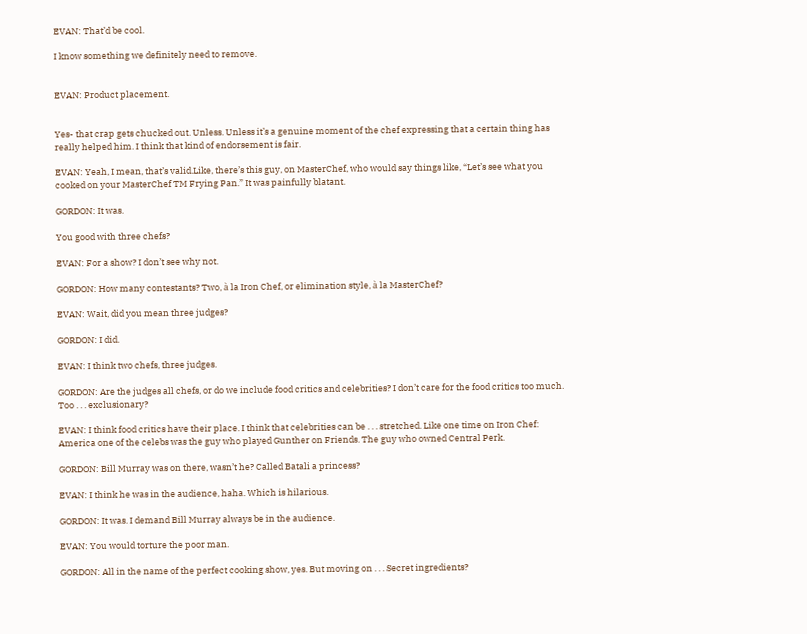EVAN: That’d be cool.

I know something we definitely need to remove.


EVAN: Product placement.


Yes- that crap gets chucked out. Unless. Unless it’s a genuine moment of the chef expressing that a certain thing has really helped him. I think that kind of endorsement is fair.

EVAN: Yeah, I mean, that’s valid.Like, there’s this guy, on MasterChef, who would say things like, “Let’s see what you cooked on your MasterChef TM Frying Pan.” It was painfully blatant.

GORDON: It was.

You good with three chefs?

EVAN: For a show? I don’t see why not.

GORDON: How many contestants? Two, à la Iron Chef, or elimination style, à la MasterChef?

EVAN: Wait, did you mean three judges?

GORDON: I did.

EVAN: I think two chefs, three judges.

GORDON: Are the judges all chefs, or do we include food critics and celebrities? I don’t care for the food critics too much. Too . . . exclusionary?

EVAN: I think food critics have their place. I think that celebrities can be . . . stretched. Like one time on Iron Chef: America one of the celebs was the guy who played Gunther on Friends. The guy who owned Central Perk.

GORDON: Bill Murray was on there, wasn’t he? Called Batali a princess?

EVAN: I think he was in the audience, haha. Which is hilarious.

GORDON: It was. I demand Bill Murray always be in the audience.

EVAN: You would torture the poor man.

GORDON: All in the name of the perfect cooking show, yes. But moving on . . . Secret ingredients?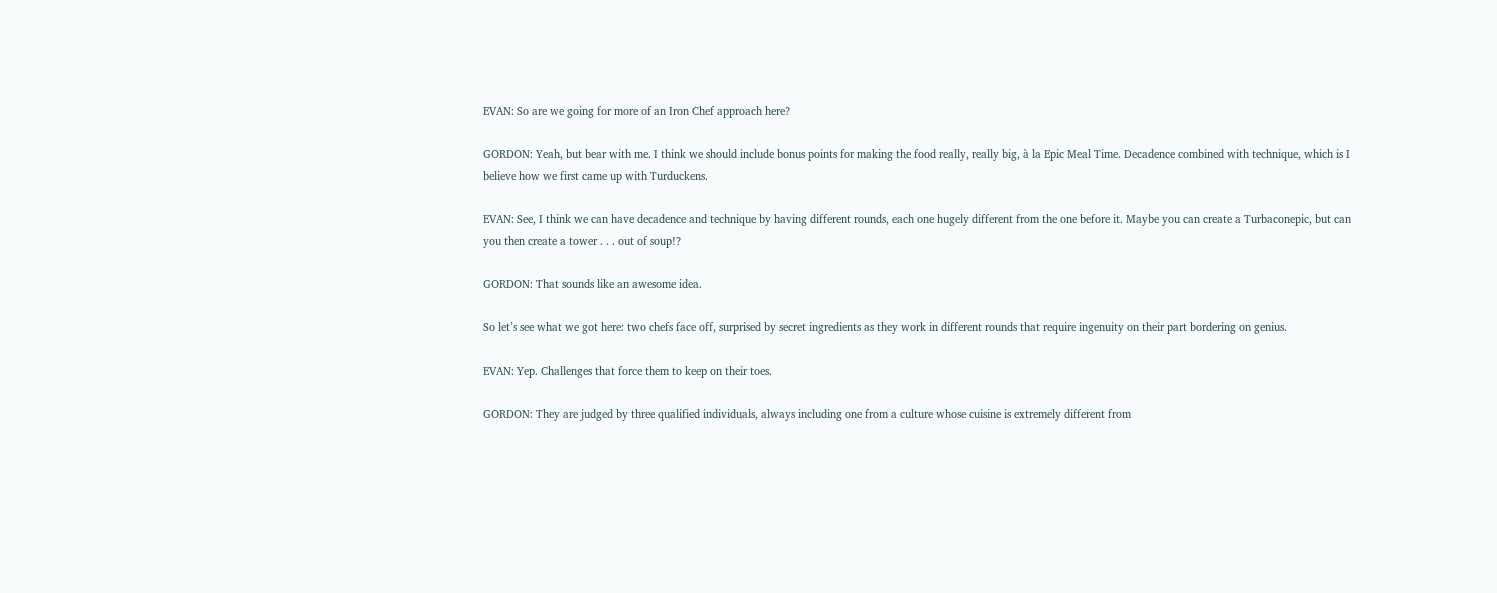EVAN: So are we going for more of an Iron Chef approach here?

GORDON: Yeah, but bear with me. I think we should include bonus points for making the food really, really big, à la Epic Meal Time. Decadence combined with technique, which is I believe how we first came up with Turduckens.

EVAN: See, I think we can have decadence and technique by having different rounds, each one hugely different from the one before it. Maybe you can create a Turbaconepic, but can you then create a tower . . . out of soup!?

GORDON: That sounds like an awesome idea.

So let’s see what we got here: two chefs face off, surprised by secret ingredients as they work in different rounds that require ingenuity on their part bordering on genius.

EVAN: Yep. Challenges that force them to keep on their toes.

GORDON: They are judged by three qualified individuals, always including one from a culture whose cuisine is extremely different from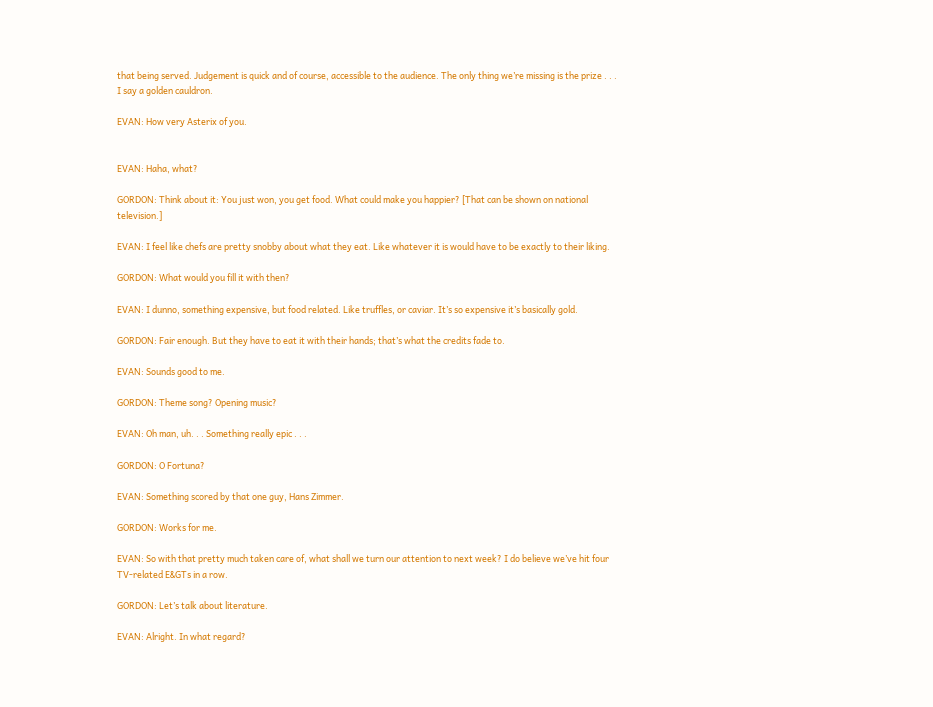that being served. Judgement is quick and of course, accessible to the audience. The only thing we’re missing is the prize . . . I say a golden cauldron.

EVAN: How very Asterix of you.


EVAN: Haha, what?

GORDON: Think about it: You just won, you get food. What could make you happier? [That can be shown on national television.]

EVAN: I feel like chefs are pretty snobby about what they eat. Like whatever it is would have to be exactly to their liking.

GORDON: What would you fill it with then?

EVAN: I dunno, something expensive, but food related. Like truffles, or caviar. It’s so expensive it’s basically gold.

GORDON: Fair enough. But they have to eat it with their hands; that’s what the credits fade to.

EVAN: Sounds good to me.

GORDON: Theme song? Opening music?

EVAN: Oh man, uh. . . Something really epic . . .

GORDON: O Fortuna?

EVAN: Something scored by that one guy, Hans Zimmer.

GORDON: Works for me.

EVAN: So with that pretty much taken care of, what shall we turn our attention to next week? I do believe we’ve hit four TV-related E&GTs in a row.

GORDON: Let’s talk about literature.

EVAN: Alright. In what regard?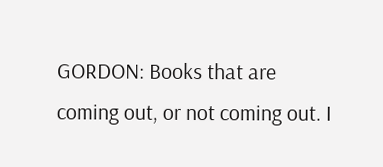GORDON: Books that are coming out, or not coming out. I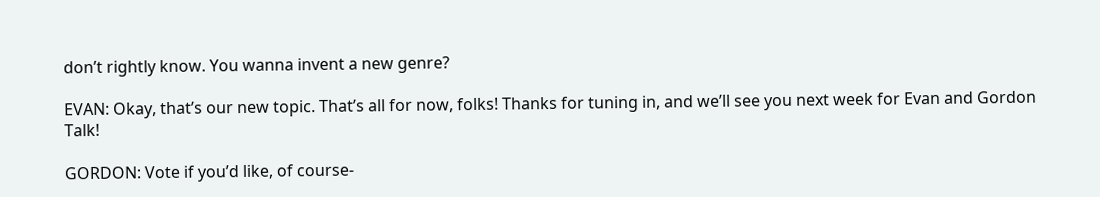don’t rightly know. You wanna invent a new genre?

EVAN: Okay, that’s our new topic. That’s all for now, folks! Thanks for tuning in, and we’ll see you next week for Evan and Gordon Talk!

GORDON: Vote if you’d like, of course-